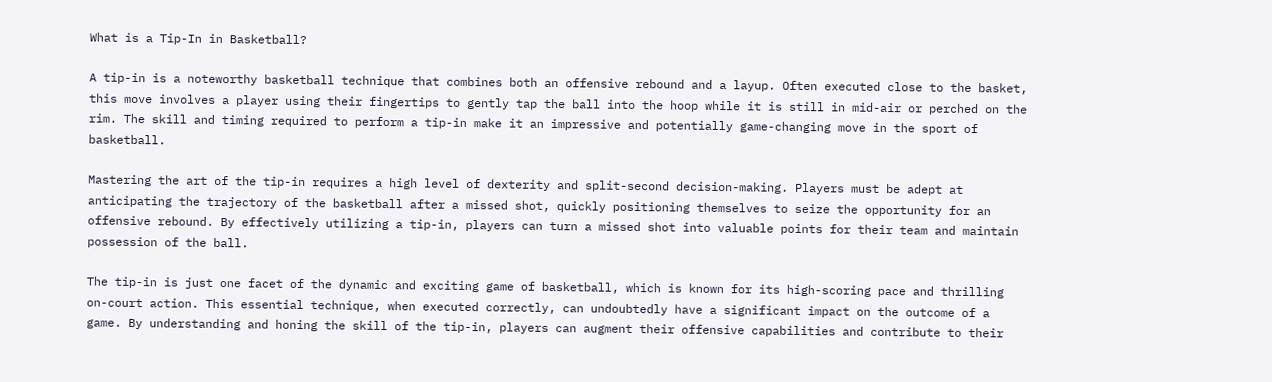What is a Tip-In in Basketball?

A tip-in is a noteworthy basketball technique that combines both an offensive rebound and a layup. Often executed close to the basket, this move involves a player using their fingertips to gently tap the ball into the hoop while it is still in mid-air or perched on the rim. The skill and timing required to perform a tip-in make it an impressive and potentially game-changing move in the sport of basketball.

Mastering the art of the tip-in requires a high level of dexterity and split-second decision-making. Players must be adept at anticipating the trajectory of the basketball after a missed shot, quickly positioning themselves to seize the opportunity for an offensive rebound. By effectively utilizing a tip-in, players can turn a missed shot into valuable points for their team and maintain possession of the ball.

The tip-in is just one facet of the dynamic and exciting game of basketball, which is known for its high-scoring pace and thrilling on-court action. This essential technique, when executed correctly, can undoubtedly have a significant impact on the outcome of a game. By understanding and honing the skill of the tip-in, players can augment their offensive capabilities and contribute to their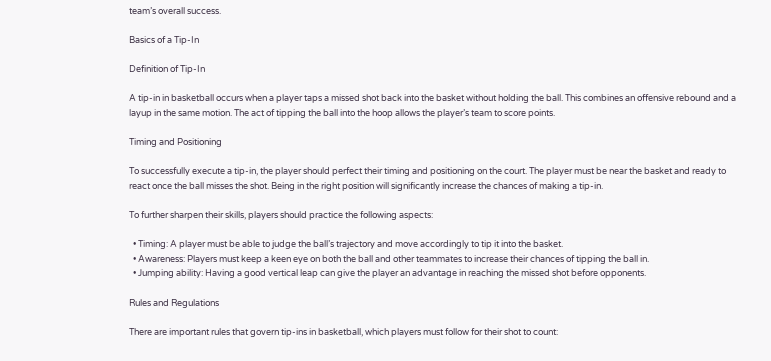team’s overall success.

Basics of a Tip-In

Definition of Tip-In

A tip-in in basketball occurs when a player taps a missed shot back into the basket without holding the ball. This combines an offensive rebound and a layup in the same motion. The act of tipping the ball into the hoop allows the player’s team to score points.

Timing and Positioning

To successfully execute a tip-in, the player should perfect their timing and positioning on the court. The player must be near the basket and ready to react once the ball misses the shot. Being in the right position will significantly increase the chances of making a tip-in.

To further sharpen their skills, players should practice the following aspects:

  • Timing: A player must be able to judge the ball’s trajectory and move accordingly to tip it into the basket.
  • Awareness: Players must keep a keen eye on both the ball and other teammates to increase their chances of tipping the ball in.
  • Jumping ability: Having a good vertical leap can give the player an advantage in reaching the missed shot before opponents.

Rules and Regulations

There are important rules that govern tip-ins in basketball, which players must follow for their shot to count: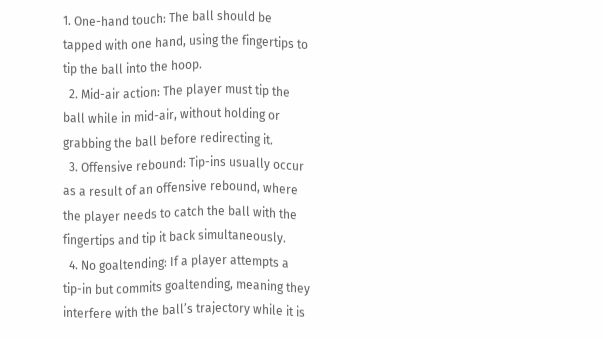1. One-hand touch: The ball should be tapped with one hand, using the fingertips to tip the ball into the hoop.
  2. Mid-air action: The player must tip the ball while in mid-air, without holding or grabbing the ball before redirecting it.
  3. Offensive rebound: Tip-ins usually occur as a result of an offensive rebound, where the player needs to catch the ball with the fingertips and tip it back simultaneously.
  4. No goaltending: If a player attempts a tip-in but commits goaltending, meaning they interfere with the ball’s trajectory while it is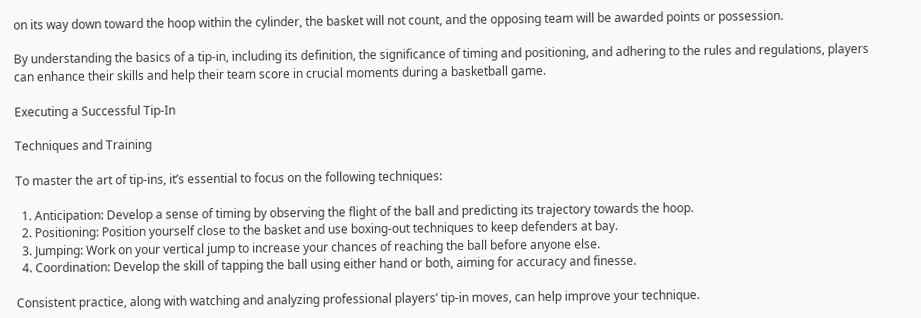on its way down toward the hoop within the cylinder, the basket will not count, and the opposing team will be awarded points or possession.

By understanding the basics of a tip-in, including its definition, the significance of timing and positioning, and adhering to the rules and regulations, players can enhance their skills and help their team score in crucial moments during a basketball game.

Executing a Successful Tip-In

Techniques and Training

To master the art of tip-ins, it’s essential to focus on the following techniques:

  1. Anticipation: Develop a sense of timing by observing the flight of the ball and predicting its trajectory towards the hoop.
  2. Positioning: Position yourself close to the basket and use boxing-out techniques to keep defenders at bay.
  3. Jumping: Work on your vertical jump to increase your chances of reaching the ball before anyone else.
  4. Coordination: Develop the skill of tapping the ball using either hand or both, aiming for accuracy and finesse.

Consistent practice, along with watching and analyzing professional players’ tip-in moves, can help improve your technique.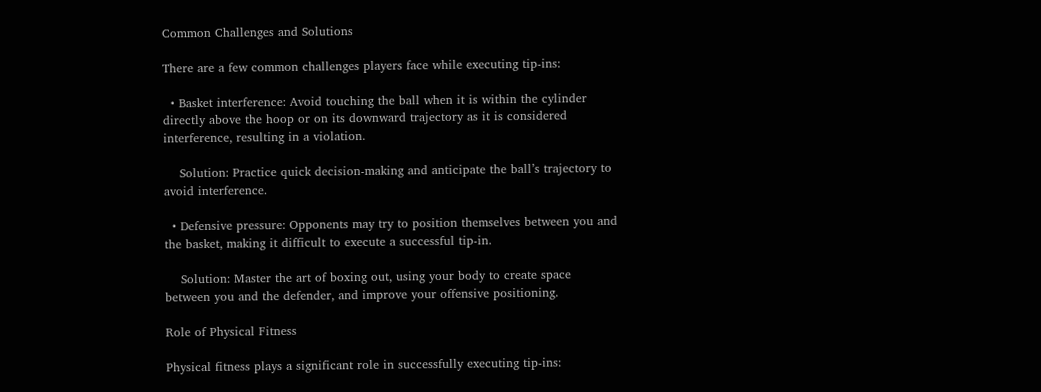Common Challenges and Solutions

There are a few common challenges players face while executing tip-ins:

  • Basket interference: Avoid touching the ball when it is within the cylinder directly above the hoop or on its downward trajectory as it is considered interference, resulting in a violation.

    Solution: Practice quick decision-making and anticipate the ball’s trajectory to avoid interference.

  • Defensive pressure: Opponents may try to position themselves between you and the basket, making it difficult to execute a successful tip-in.

    Solution: Master the art of boxing out, using your body to create space between you and the defender, and improve your offensive positioning.

Role of Physical Fitness

Physical fitness plays a significant role in successfully executing tip-ins: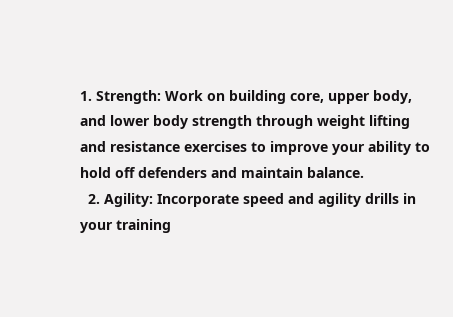1. Strength: Work on building core, upper body, and lower body strength through weight lifting and resistance exercises to improve your ability to hold off defenders and maintain balance.
  2. Agility: Incorporate speed and agility drills in your training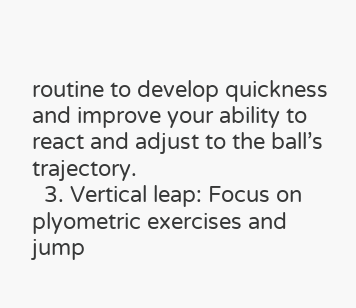routine to develop quickness and improve your ability to react and adjust to the ball’s trajectory.
  3. Vertical leap: Focus on plyometric exercises and jump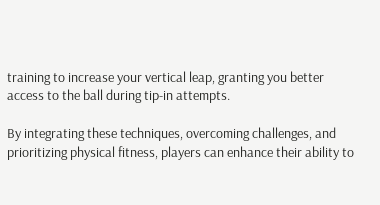training to increase your vertical leap, granting you better access to the ball during tip-in attempts.

By integrating these techniques, overcoming challenges, and prioritizing physical fitness, players can enhance their ability to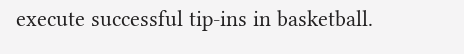execute successful tip-ins in basketball.